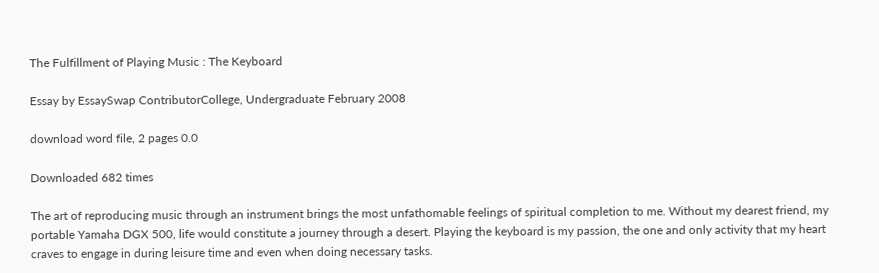The Fulfillment of Playing Music : The Keyboard

Essay by EssaySwap ContributorCollege, Undergraduate February 2008

download word file, 2 pages 0.0

Downloaded 682 times

The art of reproducing music through an instrument brings the most unfathomable feelings of spiritual completion to me. Without my dearest friend, my portable Yamaha DGX 500, life would constitute a journey through a desert. Playing the keyboard is my passion, the one and only activity that my heart craves to engage in during leisure time and even when doing necessary tasks.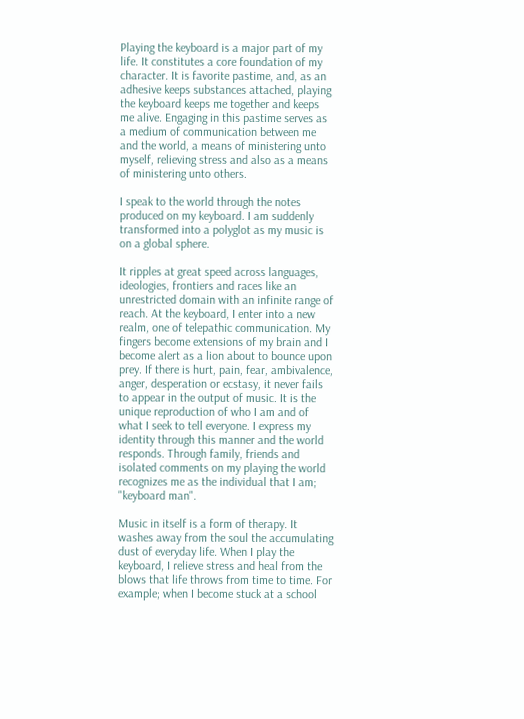Playing the keyboard is a major part of my life. It constitutes a core foundation of my character. It is favorite pastime, and, as an adhesive keeps substances attached, playing the keyboard keeps me together and keeps me alive. Engaging in this pastime serves as a medium of communication between me and the world, a means of ministering unto myself, relieving stress and also as a means of ministering unto others.

I speak to the world through the notes produced on my keyboard. I am suddenly transformed into a polyglot as my music is on a global sphere.

It ripples at great speed across languages, ideologies, frontiers and races like an unrestricted domain with an infinite range of reach. At the keyboard, I enter into a new realm, one of telepathic communication. My fingers become extensions of my brain and I become alert as a lion about to bounce upon prey. If there is hurt, pain, fear, ambivalence, anger, desperation or ecstasy, it never fails to appear in the output of music. It is the unique reproduction of who I am and of what I seek to tell everyone. I express my identity through this manner and the world responds. Through family, friends and isolated comments on my playing the world recognizes me as the individual that I am; "keyboard man".

Music in itself is a form of therapy. It washes away from the soul the accumulating dust of everyday life. When I play the keyboard, I relieve stress and heal from the blows that life throws from time to time. For example; when I become stuck at a school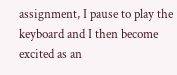assignment, I pause to play the keyboard and I then become excited as an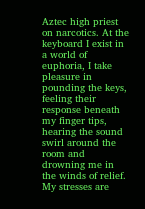Aztec high priest on narcotics. At the keyboard I exist in a world of euphoria, I take pleasure in pounding the keys, feeling their response beneath my finger tips, hearing the sound swirl around the room and drowning me in the winds of relief. My stresses are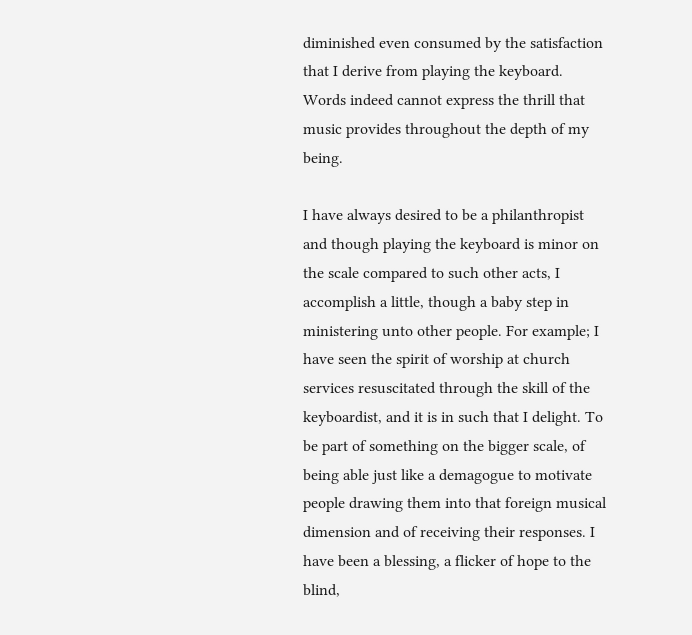diminished even consumed by the satisfaction that I derive from playing the keyboard. Words indeed cannot express the thrill that music provides throughout the depth of my being.

I have always desired to be a philanthropist and though playing the keyboard is minor on the scale compared to such other acts, I accomplish a little, though a baby step in ministering unto other people. For example; I have seen the spirit of worship at church services resuscitated through the skill of the keyboardist, and it is in such that I delight. To be part of something on the bigger scale, of being able just like a demagogue to motivate people drawing them into that foreign musical dimension and of receiving their responses. I have been a blessing, a flicker of hope to the blind,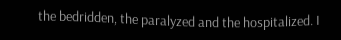the bedridden, the paralyzed and the hospitalized. I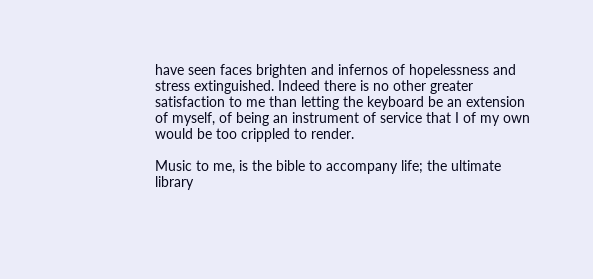have seen faces brighten and infernos of hopelessness and stress extinguished. Indeed there is no other greater satisfaction to me than letting the keyboard be an extension of myself, of being an instrument of service that I of my own would be too crippled to render.

Music to me, is the bible to accompany life; the ultimate library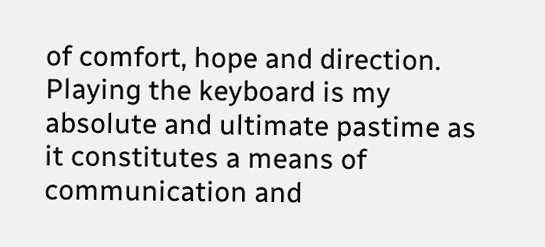of comfort, hope and direction. Playing the keyboard is my absolute and ultimate pastime as it constitutes a means of communication and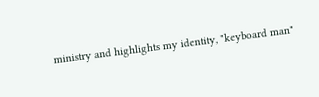ministry and highlights my identity, "keyboard man"